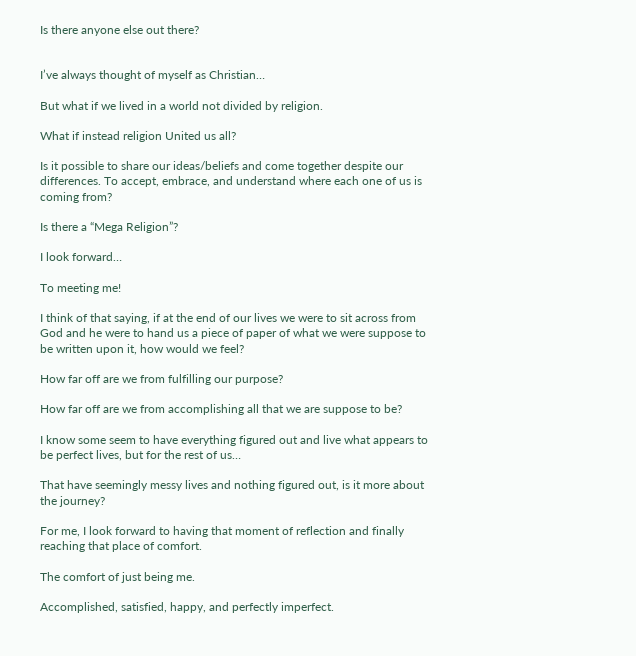Is there anyone else out there?


I’ve always thought of myself as Christian…

But what if we lived in a world not divided by religion.

What if instead religion United us all?

Is it possible to share our ideas/beliefs and come together despite our differences. To accept, embrace, and understand where each one of us is coming from?

Is there a “Mega Religion”?

I look forward…

To meeting me!

I think of that saying, if at the end of our lives we were to sit across from God and he were to hand us a piece of paper of what we were suppose to be written upon it, how would we feel?

How far off are we from fulfilling our purpose?

How far off are we from accomplishing all that we are suppose to be?

I know some seem to have everything figured out and live what appears to be perfect lives, but for the rest of us…

That have seemingly messy lives and nothing figured out, is it more about the journey?

For me, I look forward to having that moment of reflection and finally reaching that place of comfort.

The comfort of just being me.

Accomplished, satisfied, happy, and perfectly imperfect.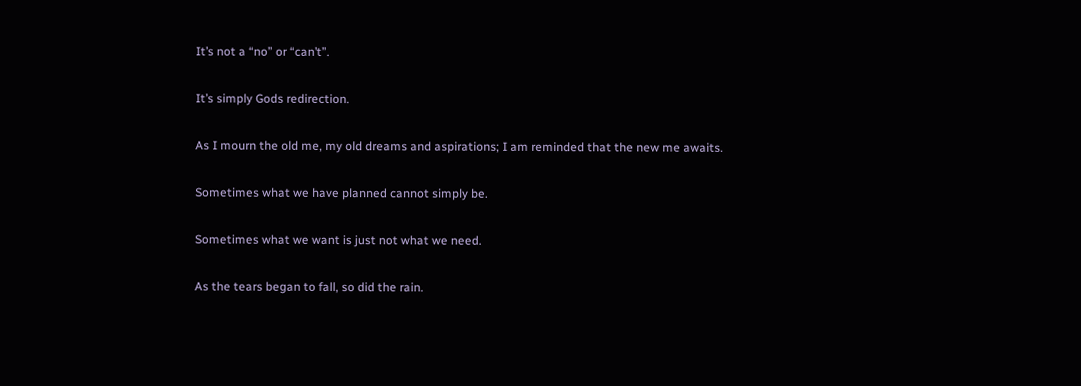It’s not a “no” or “can’t”.

It’s simply Gods redirection.

As I mourn the old me, my old dreams and aspirations; I am reminded that the new me awaits.

Sometimes what we have planned cannot simply be.

Sometimes what we want is just not what we need.

As the tears began to fall, so did the rain.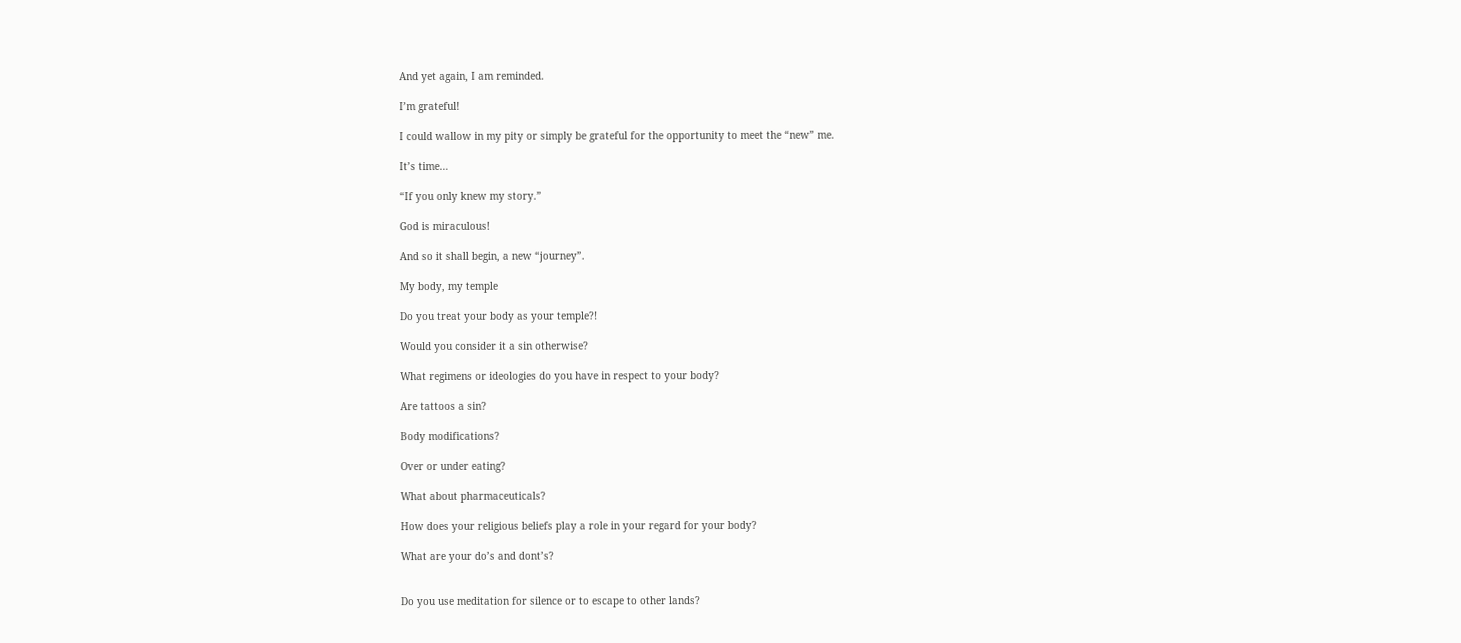And yet again, I am reminded.

I’m grateful!

I could wallow in my pity or simply be grateful for the opportunity to meet the “new” me.

It’s time…

“If you only knew my story.”

God is miraculous!

And so it shall begin, a new “journey”.

My body, my temple

Do you treat your body as your temple?!

Would you consider it a sin otherwise?

What regimens or ideologies do you have in respect to your body?

Are tattoos a sin?

Body modifications?

Over or under eating?

What about pharmaceuticals?

How does your religious beliefs play a role in your regard for your body?

What are your do’s and dont’s?


Do you use meditation for silence or to escape to other lands?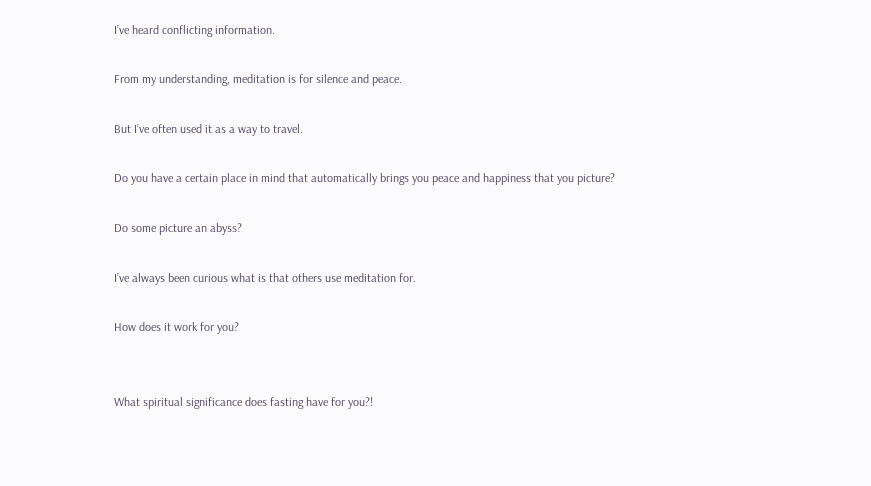I’ve heard conflicting information.

From my understanding, meditation is for silence and peace.

But I’ve often used it as a way to travel.

Do you have a certain place in mind that automatically brings you peace and happiness that you picture?

Do some picture an abyss?

I’ve always been curious what is that others use meditation for.

How does it work for you?


What spiritual significance does fasting have for you?!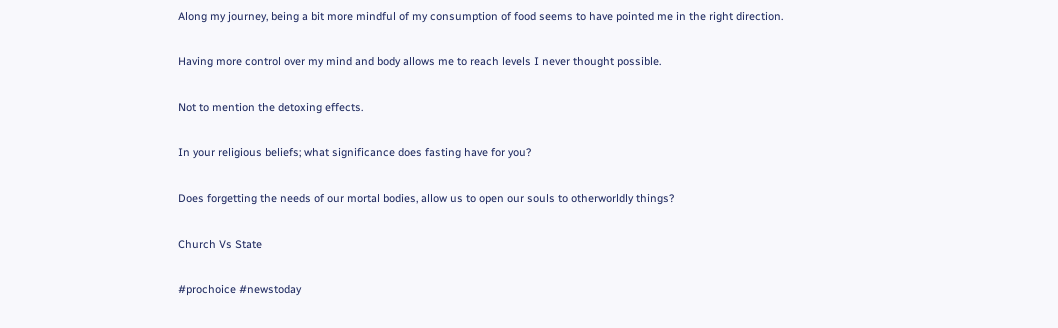Along my journey, being a bit more mindful of my consumption of food seems to have pointed me in the right direction.

Having more control over my mind and body allows me to reach levels I never thought possible.

Not to mention the detoxing effects.

In your religious beliefs; what significance does fasting have for you?

Does forgetting the needs of our mortal bodies, allow us to open our souls to otherworldly things?

Church Vs State

#prochoice #newstoday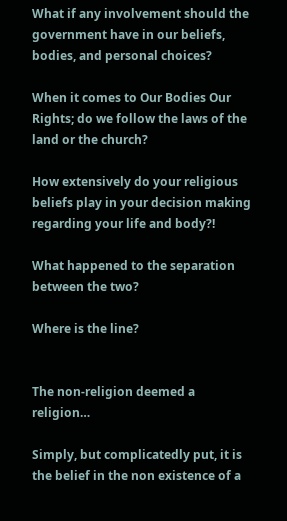What if any involvement should the government have in our beliefs, bodies, and personal choices?

When it comes to Our Bodies Our Rights; do we follow the laws of the land or the church?

How extensively do your religious beliefs play in your decision making regarding your life and body?!

What happened to the separation between the two?

Where is the line?


The non-religion deemed a religion…

Simply, but complicatedly put, it is the belief in the non existence of a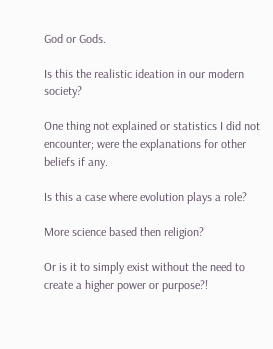God or Gods.

Is this the realistic ideation in our modern society?

One thing not explained or statistics I did not encounter; were the explanations for other beliefs if any.

Is this a case where evolution plays a role?

More science based then religion?

Or is it to simply exist without the need to create a higher power or purpose?!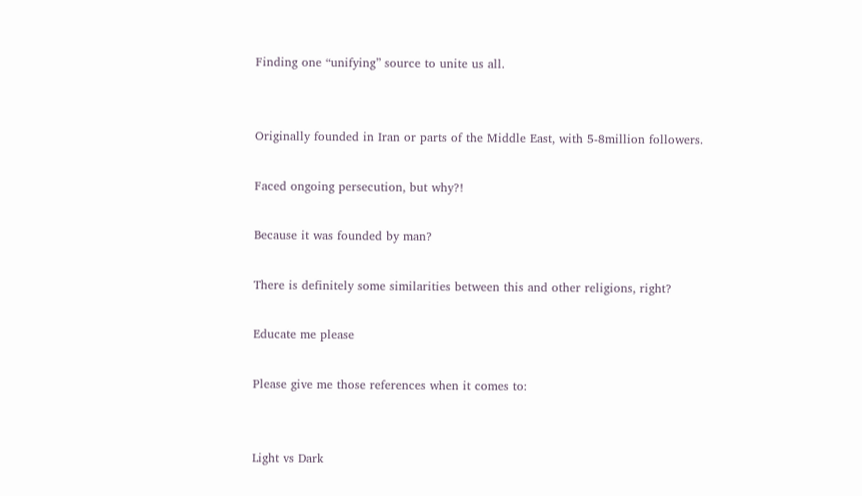Finding one “unifying” source to unite us all.


Originally founded in Iran or parts of the Middle East, with 5-8million followers.

Faced ongoing persecution, but why?!

Because it was founded by man?

There is definitely some similarities between this and other religions, right?

Educate me please

Please give me those references when it comes to:


Light vs Dark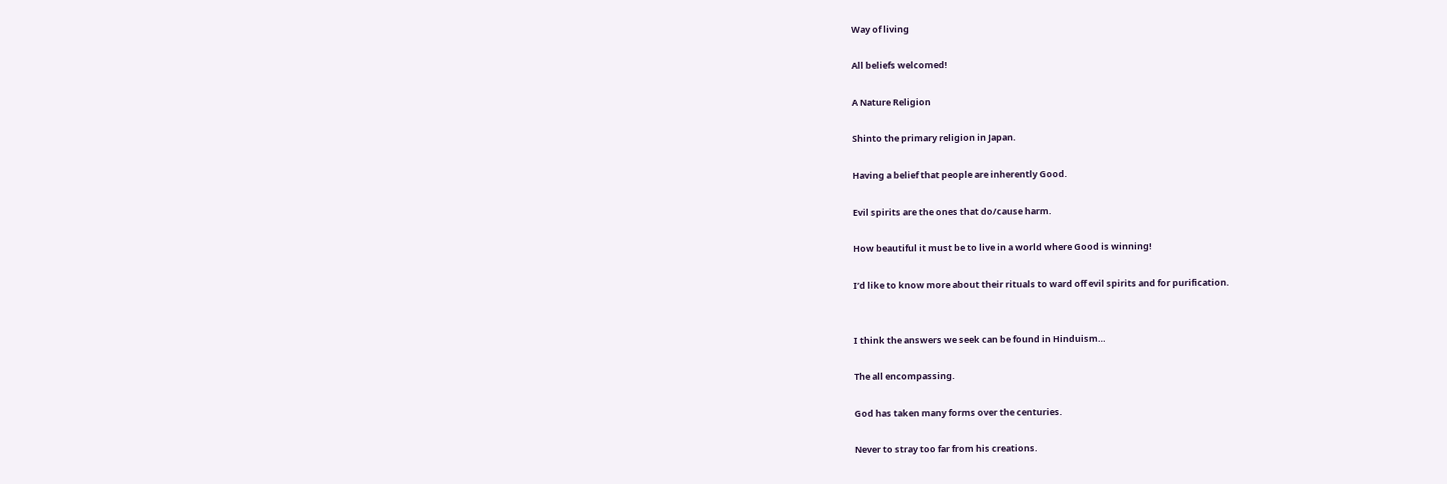Way of living

All beliefs welcomed!

A Nature Religion

Shinto the primary religion in Japan.

Having a belief that people are inherently Good.

Evil spirits are the ones that do/cause harm.

How beautiful it must be to live in a world where Good is winning!

I’d like to know more about their rituals to ward off evil spirits and for purification.


I think the answers we seek can be found in Hinduism…

The all encompassing.

God has taken many forms over the centuries.

Never to stray too far from his creations.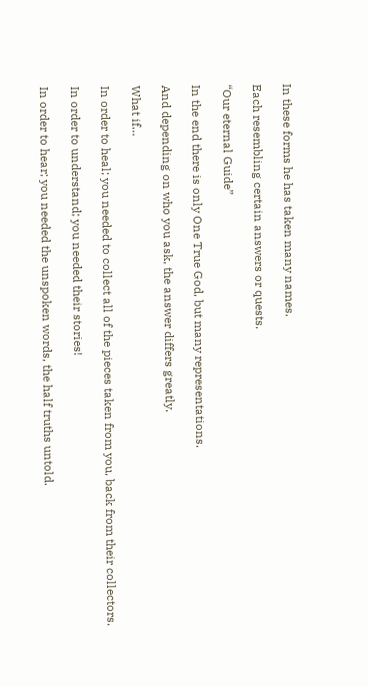In these forms he has taken many names.

Each resembling certain answers or quests.

“Our eternal Guide”

In the end there is only One True God, but many representations.

And depending on who you ask, the answer differs greatly.

What if…

In order to heal; you needed to collect all of the pieces taken from you, back from their collectors.

In order to understand; you needed their stories!

In order to hear; you needed the unspoken words, the half truths untold.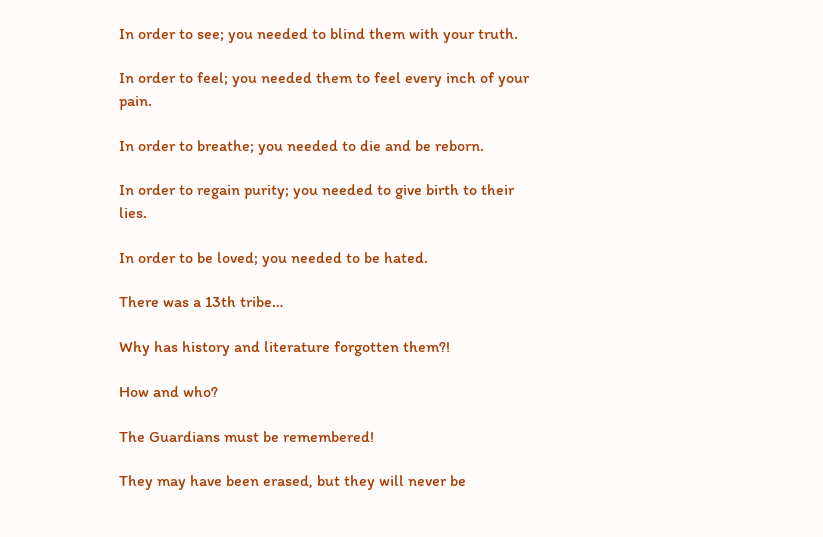In order to see; you needed to blind them with your truth.

In order to feel; you needed them to feel every inch of your pain.

In order to breathe; you needed to die and be reborn.

In order to regain purity; you needed to give birth to their lies.

In order to be loved; you needed to be hated.

There was a 13th tribe…

Why has history and literature forgotten them?!

How and who?

The Guardians must be remembered!

They may have been erased, but they will never be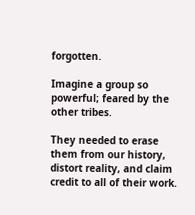forgotten.

Imagine a group so powerful; feared by the other tribes.

They needed to erase them from our history, distort reality, and claim credit to all of their work.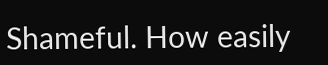Shameful. How easily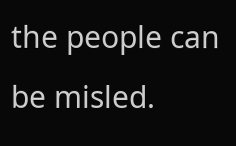the people can be misled.